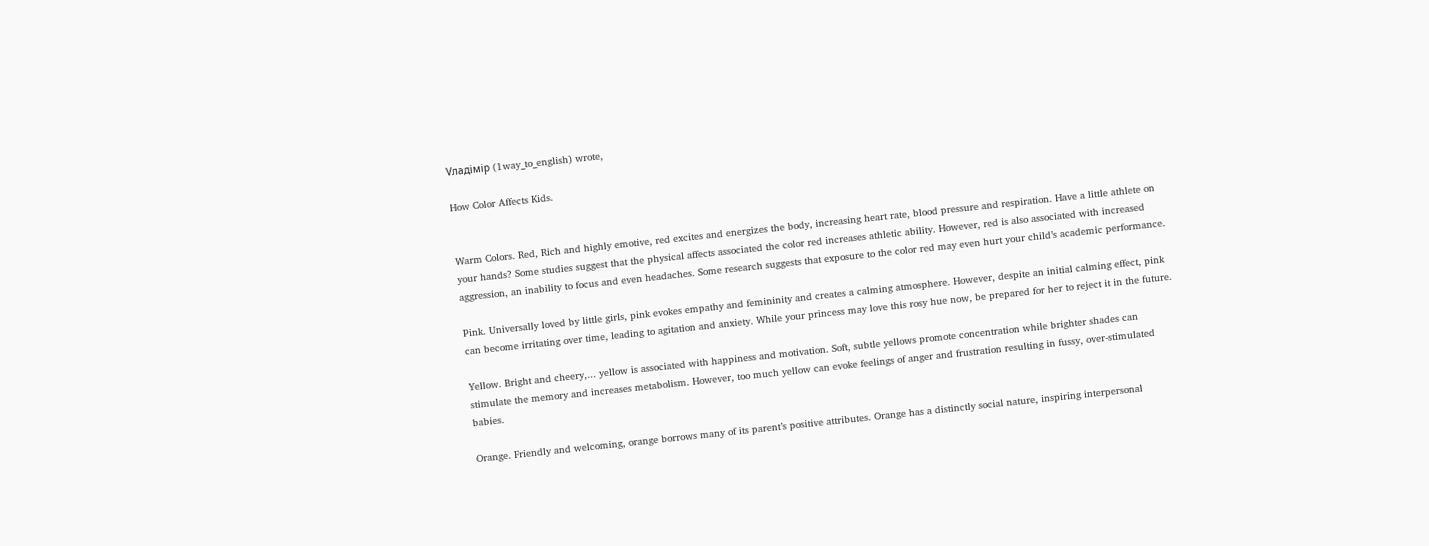Vладiмiр (1way_to_english) wrote,

How Color Affects Kids.


Warm Colors. Red, Rich and highly emotive, red excites and energizes the body, increasing heart rate, blood pressure and respiration. Have a little athlete on your hands? Some studies suggest that the physical affects associated the color red increases athletic ability. However, red is also associated with increased aggression, an inability to focus and even headaches. Some research suggests that exposure to the color red may even hurt your child’s academic performance.

Pink. Universally loved by little girls, pink evokes empathy and femininity and creates a calming atmosphere. However, despite an initial calming effect, pink can become irritating over time, leading to agitation and anxiety. While your princess may love this rosy hue now, be prepared for her to reject it in the future.

Yellow. Bright and cheery,... yellow is associated with happiness and motivation. Soft, subtle yellows promote concentration while brighter shades can stimulate the memory and increases metabolism. However, too much yellow can evoke feelings of anger and frustration resulting in fussy, over-stimulated babies.

Orange. Friendly and welcoming, orange borrows many of its parent’s positive attributes. Orange has a distinctly social nature, inspiring interpersonal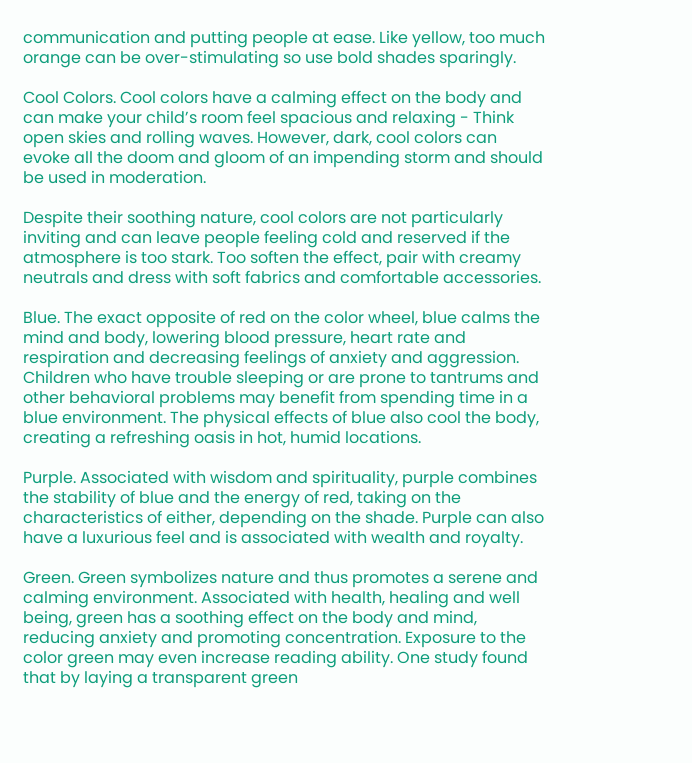communication and putting people at ease. Like yellow, too much orange can be over-stimulating so use bold shades sparingly.

Cool Colors. Cool colors have a calming effect on the body and can make your child’s room feel spacious and relaxing - Think open skies and rolling waves. However, dark, cool colors can evoke all the doom and gloom of an impending storm and should be used in moderation.

Despite their soothing nature, cool colors are not particularly inviting and can leave people feeling cold and reserved if the atmosphere is too stark. Too soften the effect, pair with creamy neutrals and dress with soft fabrics and comfortable accessories.

Blue. The exact opposite of red on the color wheel, blue calms the mind and body, lowering blood pressure, heart rate and respiration and decreasing feelings of anxiety and aggression. Children who have trouble sleeping or are prone to tantrums and other behavioral problems may benefit from spending time in a blue environment. The physical effects of blue also cool the body, creating a refreshing oasis in hot, humid locations.

Purple. Associated with wisdom and spirituality, purple combines the stability of blue and the energy of red, taking on the characteristics of either, depending on the shade. Purple can also have a luxurious feel and is associated with wealth and royalty.

Green. Green symbolizes nature and thus promotes a serene and calming environment. Associated with health, healing and well being, green has a soothing effect on the body and mind, reducing anxiety and promoting concentration. Exposure to the color green may even increase reading ability. One study found that by laying a transparent green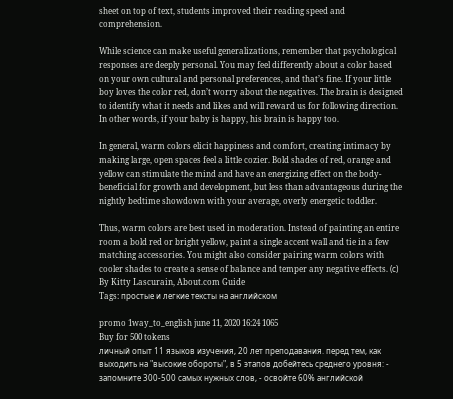sheet on top of text, students improved their reading speed and comprehension.

While science can make useful generalizations, remember that psychological responses are deeply personal. You may feel differently about a color based on your own cultural and personal preferences, and that’s fine. If your little boy loves the color red, don’t worry about the negatives. The brain is designed to identify what it needs and likes and will reward us for following direction. In other words, if your baby is happy, his brain is happy too.

In general, warm colors elicit happiness and comfort, creating intimacy by making large, open spaces feel a little cozier. Bold shades of red, orange and yellow can stimulate the mind and have an energizing effect on the body- beneficial for growth and development, but less than advantageous during the nightly bedtime showdown with your average, overly energetic toddler.

Thus, warm colors are best used in moderation. Instead of painting an entire room a bold red or bright yellow, paint a single accent wall and tie in a few matching accessories. You might also consider pairing warm colors with cooler shades to create a sense of balance and temper any negative effects. (с) By Kitty Lascurain, About.com Guide
Tags: простые и легкие тексты на английском

promo 1way_to_english june 11, 2020 16:24 1065
Buy for 500 tokens
личный опыт 11 языков изучения, 20 лет преподавания. перед тем, как выходить на "высокие обороты", в 5 этапов добейтесь среднего уровня: - запомните 300-500 самых нужных слов, - освойте 60% английской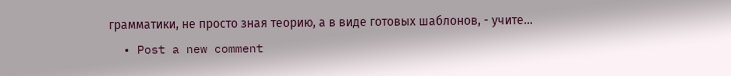грамматики, не просто зная теорию, а в виде готовых шаблонов, - учите…
  • Post a new comment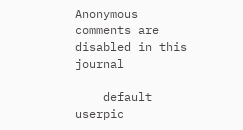Anonymous comments are disabled in this journal

    default userpic